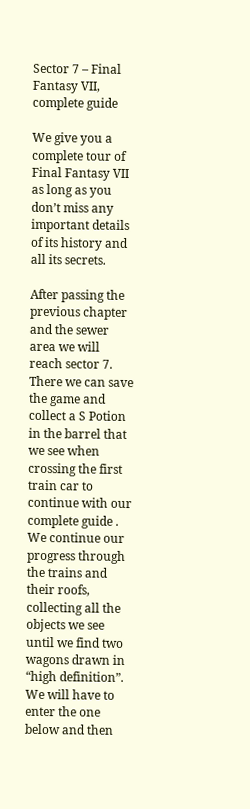Sector 7 – Final Fantasy VII, complete guide

We give you a complete tour of Final Fantasy VII as long as you don’t miss any important details of its history and all its secrets.

After passing the previous chapter and the sewer area we will reach sector 7. There we can save the game and collect a S Potion in the barrel that we see when crossing the first train car to continue with our complete guide . We continue our progress through the trains and their roofs, collecting all the objects we see until we find two wagons drawn in “high definition”. We will have to enter the one below and then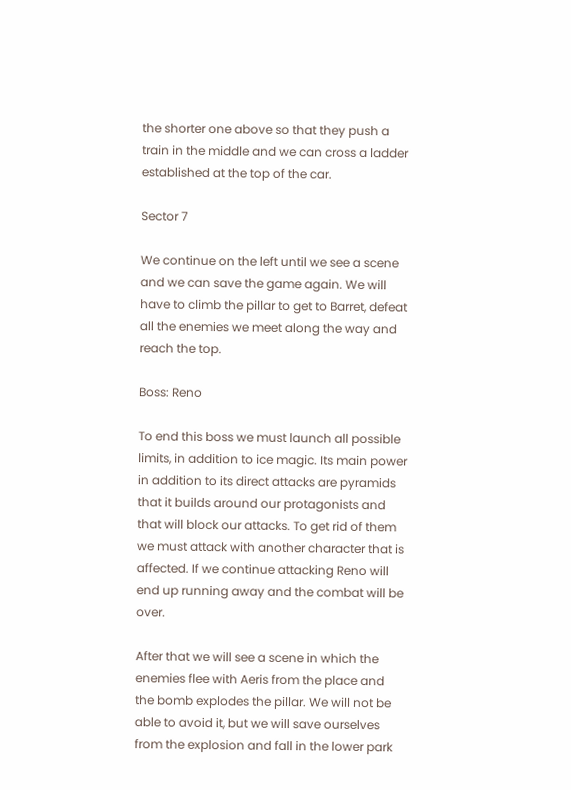the shorter one above so that they push a train in the middle and we can cross a ladder established at the top of the car.

Sector 7

We continue on the left until we see a scene and we can save the game again. We will have to climb the pillar to get to Barret, defeat all the enemies we meet along the way and reach the top.

Boss: Reno

To end this boss we must launch all possible limits, in addition to ice magic. Its main power in addition to its direct attacks are pyramids that it builds around our protagonists and that will block our attacks. To get rid of them we must attack with another character that is affected. If we continue attacking Reno will end up running away and the combat will be over.

After that we will see a scene in which the enemies flee with Aeris from the place and the bomb explodes the pillar. We will not be able to avoid it, but we will save ourselves from the explosion and fall in the lower park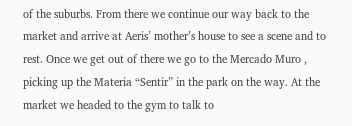of the suburbs. From there we continue our way back to the market and arrive at Aeris’ mother’s house to see a scene and to rest. Once we get out of there we go to the Mercado Muro , picking up the Materia “Sentir” in the park on the way. At the market we headed to the gym to talk to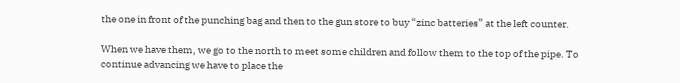the one in front of the punching bag and then to the gun store to buy “zinc batteries” at the left counter.

When we have them, we go to the north to meet some children and follow them to the top of the pipe. To continue advancing we have to place the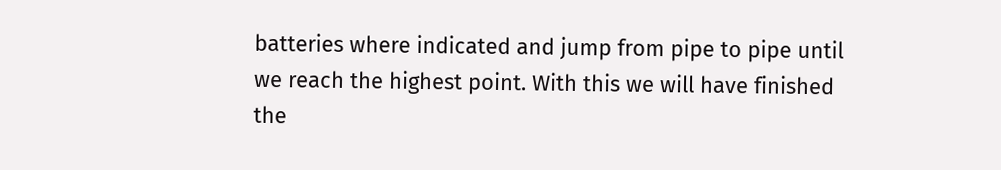batteries where indicated and jump from pipe to pipe until we reach the highest point. With this we will have finished the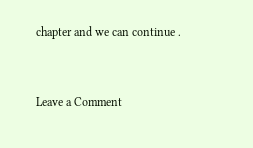chapter and we can continue .


Leave a Comment